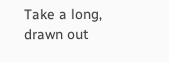Take a long, drawn out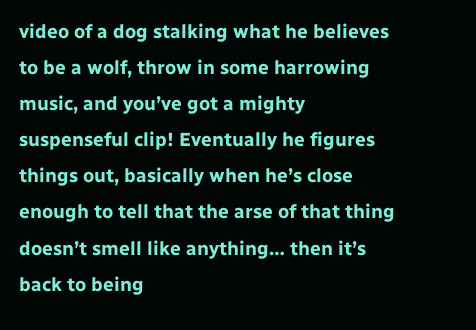video of a dog stalking what he believes to be a wolf, throw in some harrowing music, and you’ve got a mighty suspenseful clip! Eventually he figures things out, basically when he’s close enough to tell that the arse of that thing doesn’t smell like anything… then it’s back to being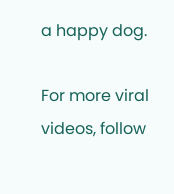a happy dog.

For more viral videos, follow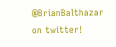@BrianBalthazar on twitter!